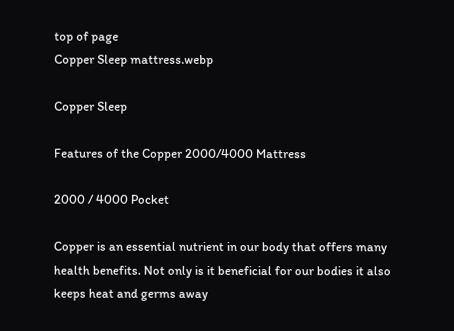top of page
Copper Sleep mattress.webp

Copper Sleep

Features of the Copper 2000/4000 Mattress

2000 / 4000 Pocket

Copper is an essential nutrient in our body that offers many health benefits. Not only is it beneficial for our bodies it also keeps heat and germs away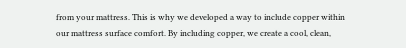from your mattress. This is why we developed a way to include copper within our mattress surface comfort. By including copper, we create a cool, clean,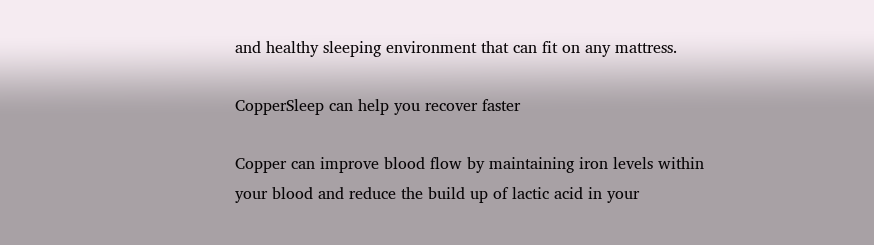and healthy sleeping environment that can fit on any mattress.

CopperSleep can help you recover faster

Copper can improve blood flow by maintaining iron levels within your blood and reduce the build up of lactic acid in your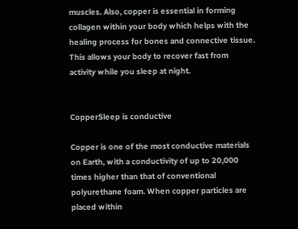muscles. Also, copper is essential in forming collagen within your body which helps with the healing process for bones and connective tissue. This allows your body to recover fast from activity while you sleep at night.


CopperSleep is conductive

Copper is one of the most conductive materials on Earth, with a conductivity of up to 20,000 times higher than that of conventional polyurethane foam. When copper particles are placed within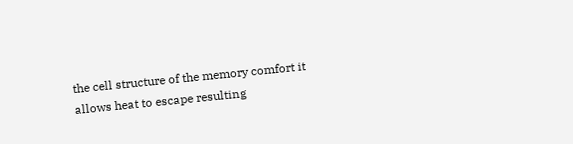the cell structure of the memory comfort it allows heat to escape resulting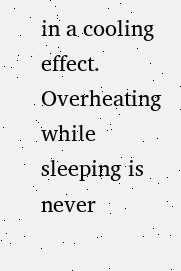in a cooling effect. Overheating while sleeping is never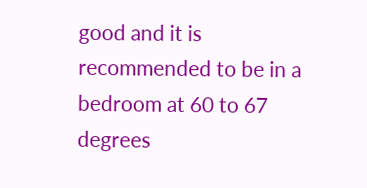good and it is recommended to be in a bedroom at 60 to 67 degrees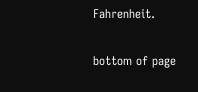Fahrenheit.

bottom of page